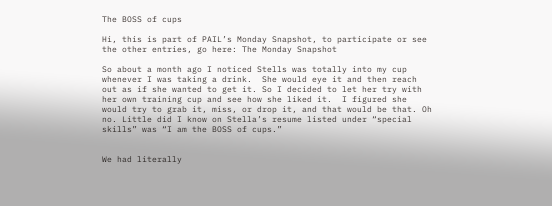The BOSS of cups

Hi, this is part of PAIL’s Monday Snapshot, to participate or see the other entries, go here: The Monday Snapshot

So about a month ago I noticed Stells was totally into my cup whenever I was taking a drink.  She would eye it and then reach out as if she wanted to get it. So I decided to let her try with her own training cup and see how she liked it.  I figured she would try to grab it, miss, or drop it, and that would be that. Oh no. Little did I know on Stella’s resume listed under “special skills” was “I am the BOSS of cups.”


We had literally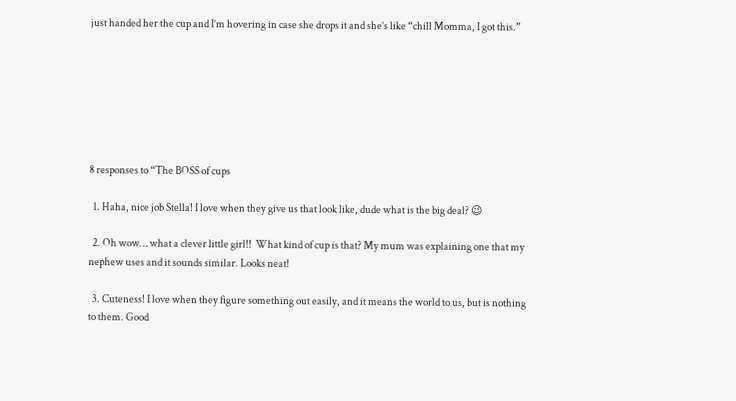just handed her the cup and I’m hovering in case she drops it and she’s like “chill Momma, I got this.”







8 responses to “The BOSS of cups

  1. Haha, nice job Stella! I love when they give us that look like, dude what is the big deal? 😉

  2. Oh wow… what a clever little girl!!  What kind of cup is that? My mum was explaining one that my nephew uses and it sounds similar. Looks neat!

  3. Cuteness! I love when they figure something out easily, and it means the world to us, but is nothing to them. Good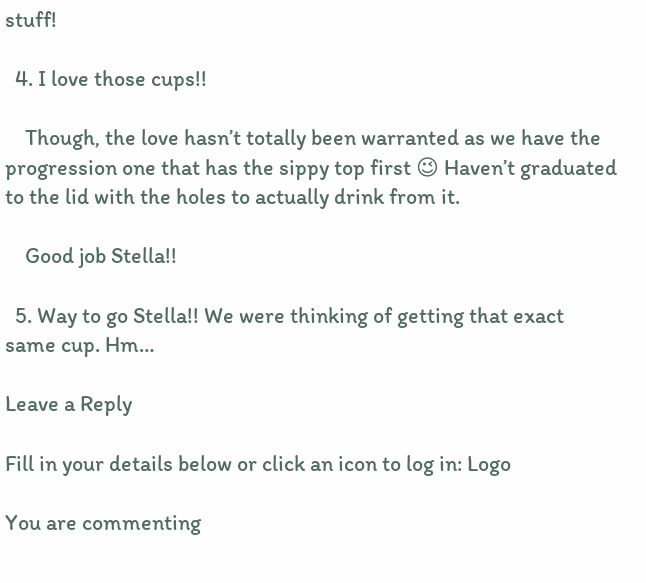stuff!

  4. I love those cups!!

    Though, the love hasn’t totally been warranted as we have the progression one that has the sippy top first 😉 Haven’t graduated to the lid with the holes to actually drink from it.

    Good job Stella!!

  5. Way to go Stella!! We were thinking of getting that exact same cup. Hm…

Leave a Reply

Fill in your details below or click an icon to log in: Logo

You are commenting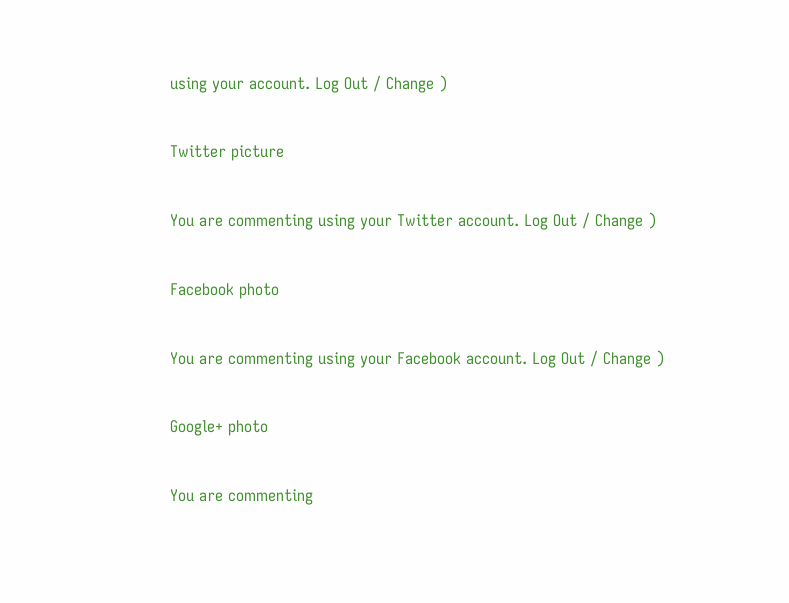using your account. Log Out / Change )

Twitter picture

You are commenting using your Twitter account. Log Out / Change )

Facebook photo

You are commenting using your Facebook account. Log Out / Change )

Google+ photo

You are commenting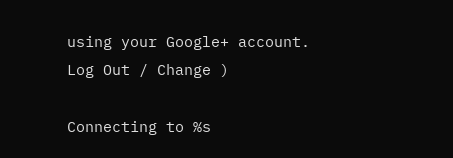using your Google+ account. Log Out / Change )

Connecting to %s